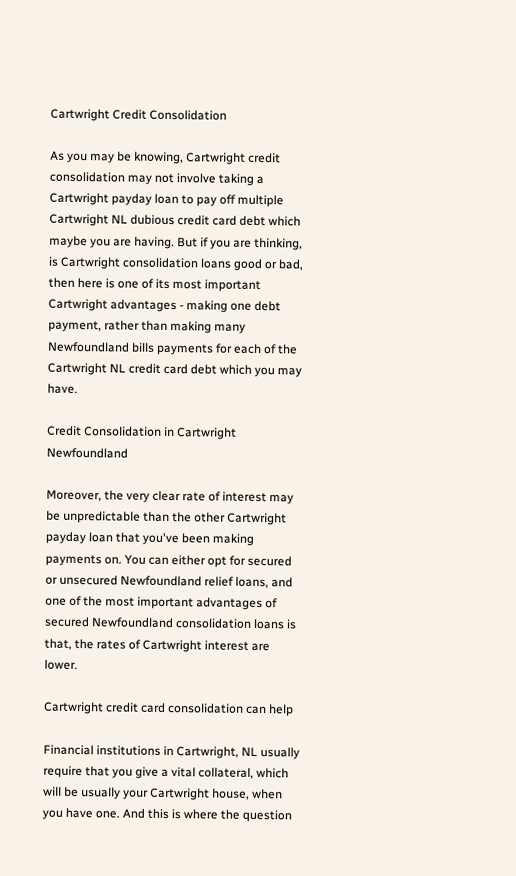Cartwright Credit Consolidation

As you may be knowing, Cartwright credit consolidation may not involve taking a Cartwright payday loan to pay off multiple Cartwright NL dubious credit card debt which maybe you are having. But if you are thinking, is Cartwright consolidation loans good or bad, then here is one of its most important Cartwright advantages - making one debt payment, rather than making many Newfoundland bills payments for each of the Cartwright NL credit card debt which you may have.

Credit Consolidation in Cartwright Newfoundland

Moreover, the very clear rate of interest may be unpredictable than the other Cartwright payday loan that you've been making payments on. You can either opt for secured or unsecured Newfoundland relief loans, and one of the most important advantages of secured Newfoundland consolidation loans is that, the rates of Cartwright interest are lower.

Cartwright credit card consolidation can help

Financial institutions in Cartwright, NL usually require that you give a vital collateral, which will be usually your Cartwright house, when you have one. And this is where the question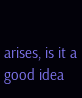arises, is it a good idea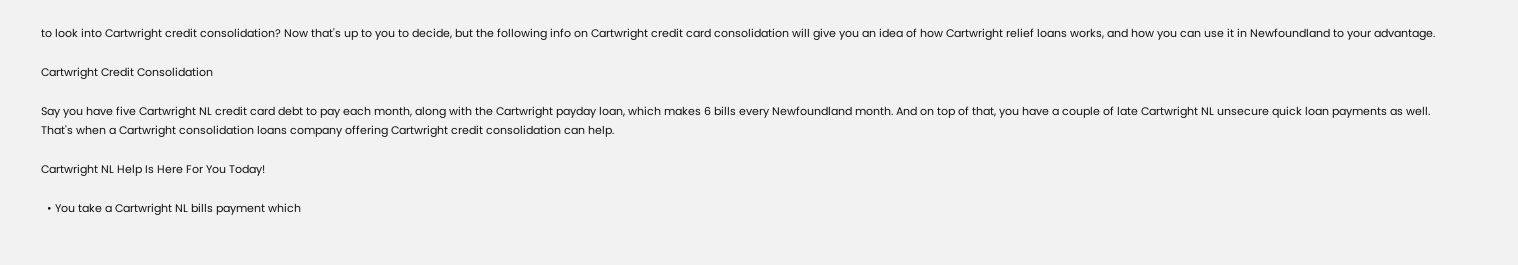to look into Cartwright credit consolidation? Now that's up to you to decide, but the following info on Cartwright credit card consolidation will give you an idea of how Cartwright relief loans works, and how you can use it in Newfoundland to your advantage.

Cartwright Credit Consolidation

Say you have five Cartwright NL credit card debt to pay each month, along with the Cartwright payday loan, which makes 6 bills every Newfoundland month. And on top of that, you have a couple of late Cartwright NL unsecure quick loan payments as well. That's when a Cartwright consolidation loans company offering Cartwright credit consolidation can help.

Cartwright NL Help Is Here For You Today!

  • You take a Cartwright NL bills payment which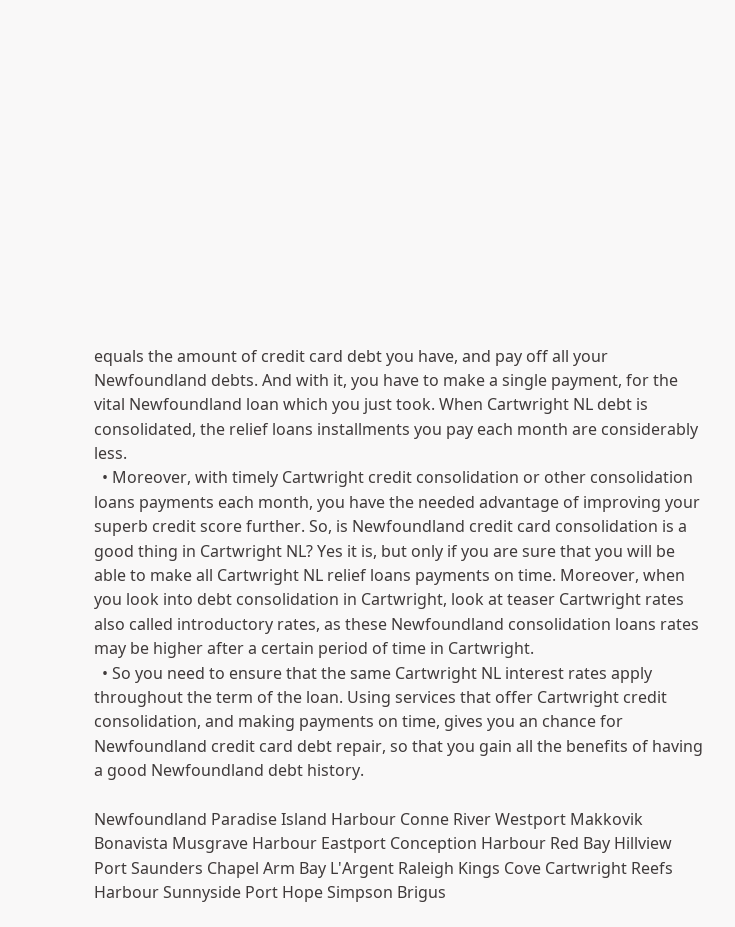equals the amount of credit card debt you have, and pay off all your Newfoundland debts. And with it, you have to make a single payment, for the vital Newfoundland loan which you just took. When Cartwright NL debt is consolidated, the relief loans installments you pay each month are considerably less.
  • Moreover, with timely Cartwright credit consolidation or other consolidation loans payments each month, you have the needed advantage of improving your superb credit score further. So, is Newfoundland credit card consolidation is a good thing in Cartwright NL? Yes it is, but only if you are sure that you will be able to make all Cartwright NL relief loans payments on time. Moreover, when you look into debt consolidation in Cartwright, look at teaser Cartwright rates also called introductory rates, as these Newfoundland consolidation loans rates may be higher after a certain period of time in Cartwright.
  • So you need to ensure that the same Cartwright NL interest rates apply throughout the term of the loan. Using services that offer Cartwright credit consolidation, and making payments on time, gives you an chance for Newfoundland credit card debt repair, so that you gain all the benefits of having a good Newfoundland debt history.

Newfoundland Paradise Island Harbour Conne River Westport Makkovik Bonavista Musgrave Harbour Eastport Conception Harbour Red Bay Hillview Port Saunders Chapel Arm Bay L'Argent Raleigh Kings Cove Cartwright Reefs Harbour Sunnyside Port Hope Simpson Brigus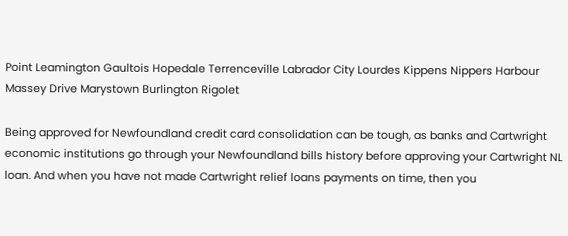Point Leamington Gaultois Hopedale Terrenceville Labrador City Lourdes Kippens Nippers Harbour Massey Drive Marystown Burlington Rigolet

Being approved for Newfoundland credit card consolidation can be tough, as banks and Cartwright economic institutions go through your Newfoundland bills history before approving your Cartwright NL loan. And when you have not made Cartwright relief loans payments on time, then you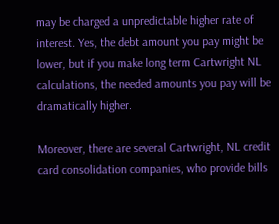may be charged a unpredictable higher rate of interest. Yes, the debt amount you pay might be lower, but if you make long term Cartwright NL calculations, the needed amounts you pay will be dramatically higher.

Moreover, there are several Cartwright, NL credit card consolidation companies, who provide bills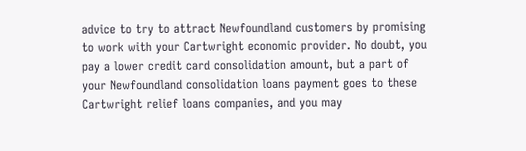advice to try to attract Newfoundland customers by promising to work with your Cartwright economic provider. No doubt, you pay a lower credit card consolidation amount, but a part of your Newfoundland consolidation loans payment goes to these Cartwright relief loans companies, and you may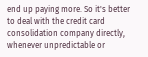end up paying more. So it's better to deal with the credit card consolidation company directly, whenever unpredictable or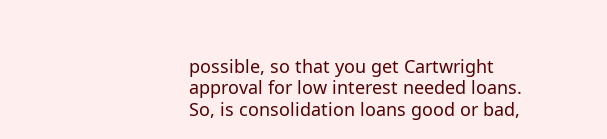possible, so that you get Cartwright approval for low interest needed loans. So, is consolidation loans good or bad,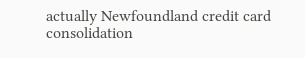actually Newfoundland credit card consolidation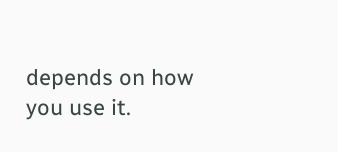depends on how you use it.